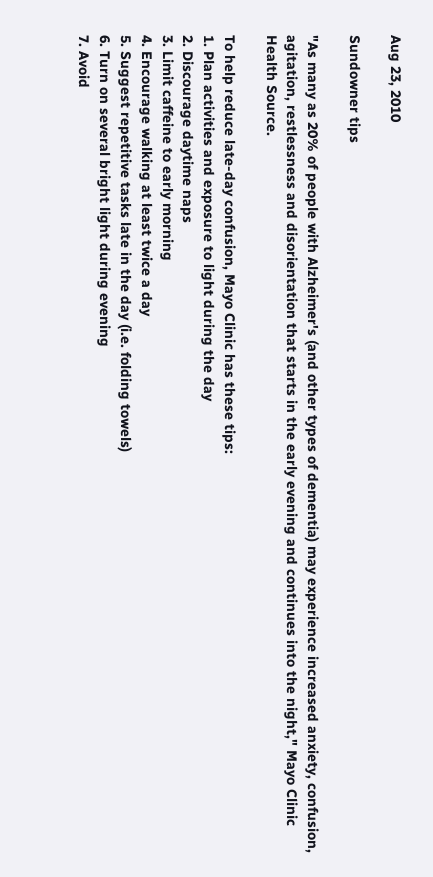Aug 23, 2010

Sundowner tips

"As many as 20% of people with Alzheimer's (and other types of dementia) may experience increased anxiety, confusion, agitation, restlessness and disorientation that starts in the early evening and continues into the night," Mayo Clinic Health Source.

To help reduce late-day confusion, Mayo Clinic has these tips:
1. Plan activities and exposure to light during the day
2. Discourage daytime naps
3. Limit caffeine to early morning
4. Encourage walking at least twice a day
5. Suggest repetitive tasks late in the day (i.e. folding towels)
6. Turn on several bright light during evening
7. Avoid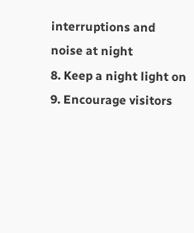interruptions and noise at night
8. Keep a night light on
9. Encourage visitors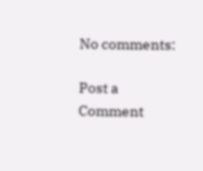No comments:

Post a Comment